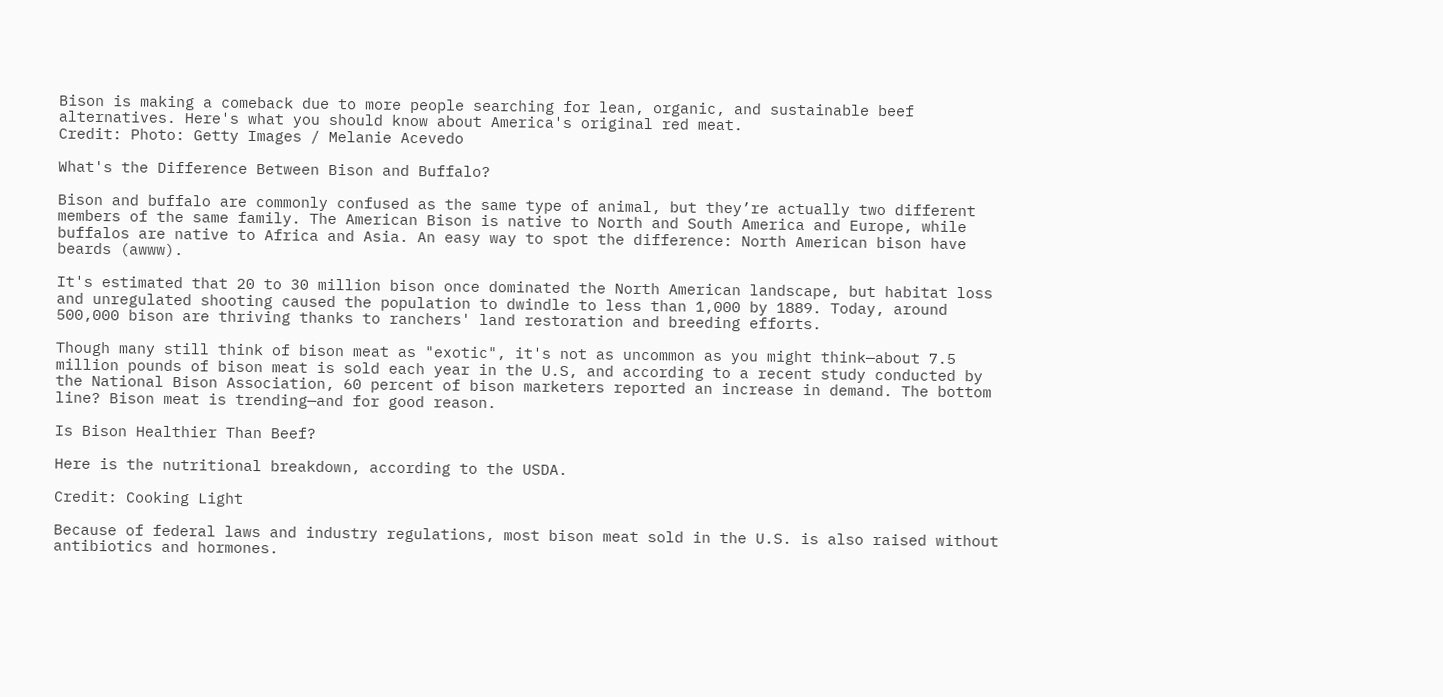Bison is making a comeback due to more people searching for lean, organic, and sustainable beef alternatives. Here's what you should know about America's original red meat.
Credit: Photo: Getty Images / Melanie Acevedo

What's the Difference Between Bison and Buffalo?

Bison and buffalo are commonly confused as the same type of animal, but they’re actually two different members of the same family. The American Bison is native to North and South America and Europe, while buffalos are native to Africa and Asia. An easy way to spot the difference: North American bison have beards (awww).

It's estimated that 20 to 30 million bison once dominated the North American landscape, but habitat loss and unregulated shooting caused the population to dwindle to less than 1,000 by 1889. Today, around 500,000 bison are thriving thanks to ranchers' land restoration and breeding efforts.

Though many still think of bison meat as "exotic", it's not as uncommon as you might think—about 7.5 million pounds of bison meat is sold each year in the U.S, and according to a recent study conducted by the National Bison Association, 60 percent of bison marketers reported an increase in demand. The bottom line? Bison meat is trending—and for good reason.

Is Bison Healthier Than Beef?

Here is the nutritional breakdown, according to the USDA.

Credit: Cooking Light

Because of federal laws and industry regulations, most bison meat sold in the U.S. is also raised without antibiotics and hormones.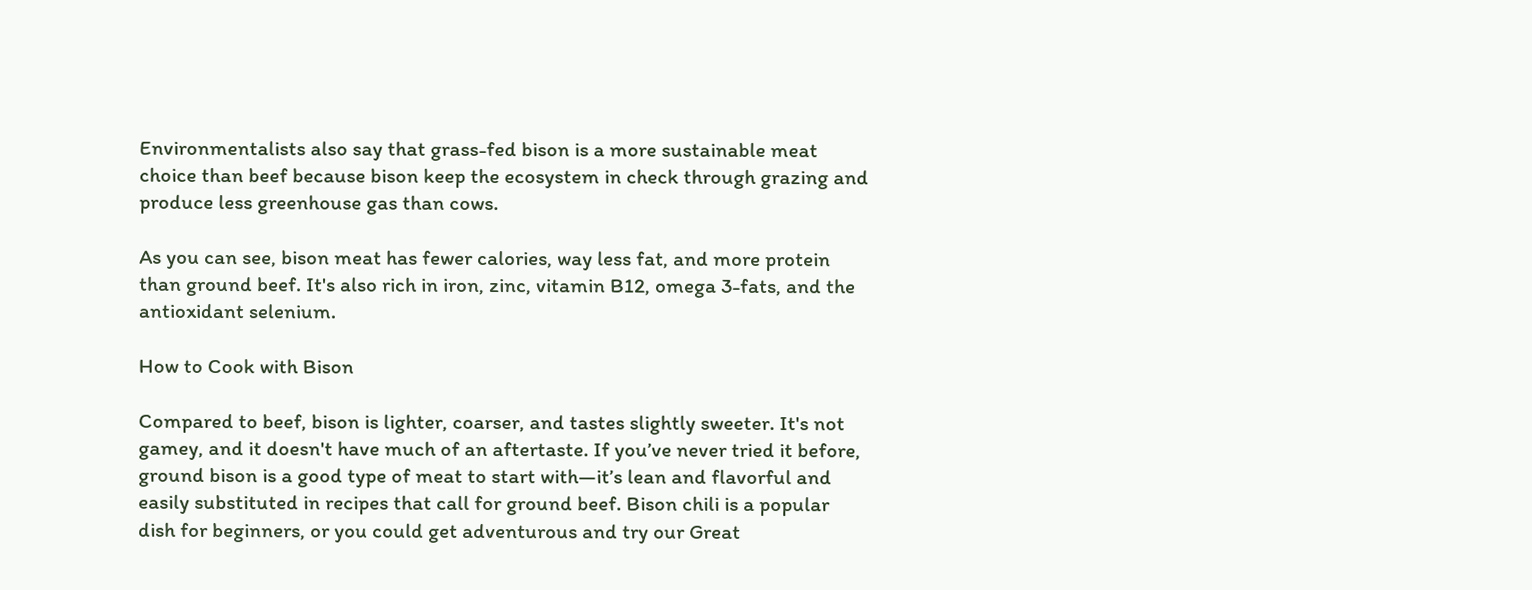Environmentalists also say that grass-fed bison is a more sustainable meat choice than beef because bison keep the ecosystem in check through grazing and produce less greenhouse gas than cows.

As you can see, bison meat has fewer calories, way less fat, and more protein than ground beef. It's also rich in iron, zinc, vitamin B12, omega 3-fats, and the antioxidant selenium.

How to Cook with Bison

Compared to beef, bison is lighter, coarser, and tastes slightly sweeter. It's not gamey, and it doesn't have much of an aftertaste. If you’ve never tried it before, ground bison is a good type of meat to start with—it’s lean and flavorful and easily substituted in recipes that call for ground beef. Bison chili is a popular dish for beginners, or you could get adventurous and try our Great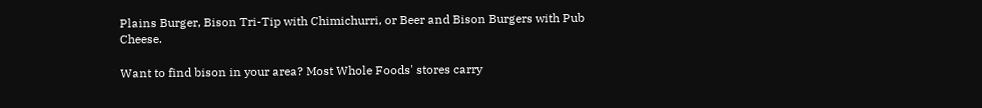Plains Burger, Bison Tri-Tip with Chimichurri, or Beer and Bison Burgers with Pub Cheese.

Want to find bison in your area? Most Whole Foods' stores carry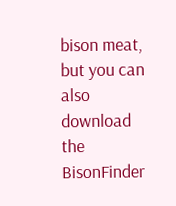bison meat, but you can also download the BisonFinder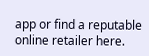app or find a reputable online retailer here.